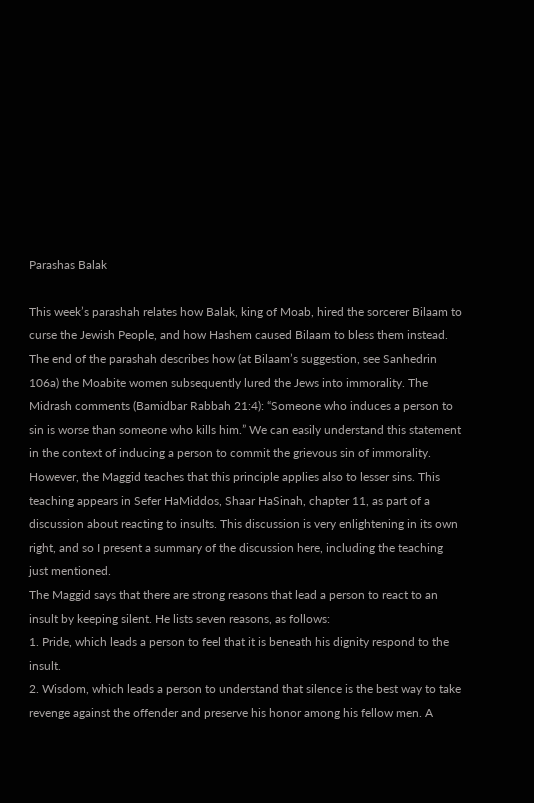Parashas Balak

This week’s parashah relates how Balak, king of Moab, hired the sorcerer Bilaam to curse the Jewish People, and how Hashem caused Bilaam to bless them instead. The end of the parashah describes how (at Bilaam’s suggestion, see Sanhedrin 106a) the Moabite women subsequently lured the Jews into immorality. The Midrash comments (Bamidbar Rabbah 21:4): “Someone who induces a person to sin is worse than someone who kills him.” We can easily understand this statement in the context of inducing a person to commit the grievous sin of immorality. However, the Maggid teaches that this principle applies also to lesser sins. This teaching appears in Sefer HaMiddos, Shaar HaSinah, chapter 11, as part of a discussion about reacting to insults. This discussion is very enlightening in its own right, and so I present a summary of the discussion here, including the teaching just mentioned.
The Maggid says that there are strong reasons that lead a person to react to an insult by keeping silent. He lists seven reasons, as follows:
1. Pride, which leads a person to feel that it is beneath his dignity respond to the insult.
2. Wisdom, which leads a person to understand that silence is the best way to take revenge against the offender and preserve his honor among his fellow men. A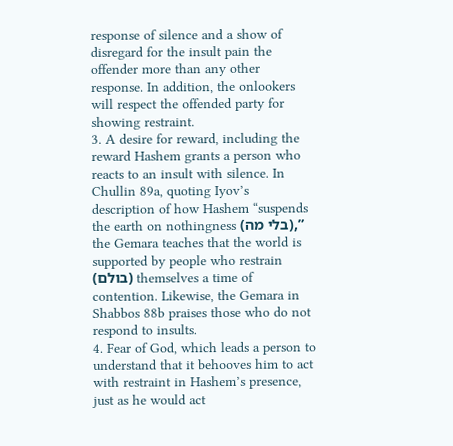response of silence and a show of disregard for the insult pain the offender more than any other response. In addition, the onlookers will respect the offended party for showing restraint.
3. A desire for reward, including the reward Hashem grants a person who reacts to an insult with silence. In Chullin 89a, quoting Iyov’s description of how Hashem “suspends the earth on nothingness (בלי מה),” the Gemara teaches that the world is supported by people who restrain (בולם) themselves a time of contention. Likewise, the Gemara in Shabbos 88b praises those who do not respond to insults.
4. Fear of God, which leads a person to understand that it behooves him to act with restraint in Hashem’s presence, just as he would act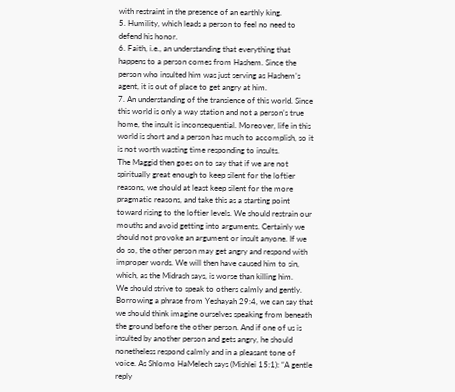with restraint in the presence of an earthly king.
5. Humility, which leads a person to feel no need to defend his honor.
6. Faith, i.e., an understanding that everything that happens to a person comes from Hashem. Since the person who insulted him was just serving as Hashem’s agent, it is out of place to get angry at him.
7. An understanding of the transience of this world. Since this world is only a way station and not a person’s true home, the insult is inconsequential. Moreover, life in this world is short and a person has much to accomplish, so it is not worth wasting time responding to insults.
The Maggid then goes on to say that if we are not spiritually great enough to keep silent for the loftier reasons, we should at least keep silent for the more pragmatic reasons, and take this as a starting point toward rising to the loftier levels. We should restrain our mouths and avoid getting into arguments. Certainly we should not provoke an argument or insult anyone. If we do so, the other person may get angry and respond with improper words. We will then have caused him to sin, which, as the Midrash says, is worse than killing him.
We should strive to speak to others calmly and gently. Borrowing a phrase from Yeshayah 29:4, we can say that we should think imagine ourselves speaking from beneath the ground before the other person. And if one of us is insulted by another person and gets angry, he should nonetheless respond calmly and in a pleasant tone of voice. As Shlomo HaMelech says (Mishlei 15:1): “A gentle reply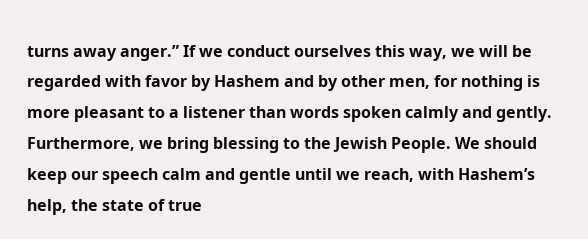turns away anger.” If we conduct ourselves this way, we will be regarded with favor by Hashem and by other men, for nothing is more pleasant to a listener than words spoken calmly and gently. Furthermore, we bring blessing to the Jewish People. We should keep our speech calm and gentle until we reach, with Hashem’s help, the state of true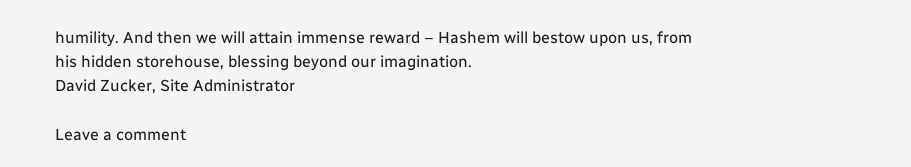humility. And then we will attain immense reward – Hashem will bestow upon us, from his hidden storehouse, blessing beyond our imagination.
David Zucker, Site Administrator

Leave a comment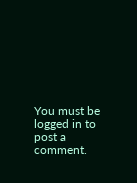You must be logged in to post a comment.